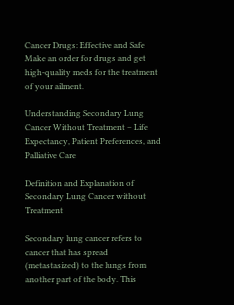Cancer Drugs: Effective and Safe
Make an order for drugs and get high-quality meds for the treatment of your ailment.

Understanding Secondary Lung Cancer Without Treatment – Life Expectancy, Patient Preferences, and Palliative Care

Definition and Explanation of Secondary Lung Cancer without Treatment

Secondary lung cancer refers to cancer that has spread (metastasized) to the lungs from another part of the body. This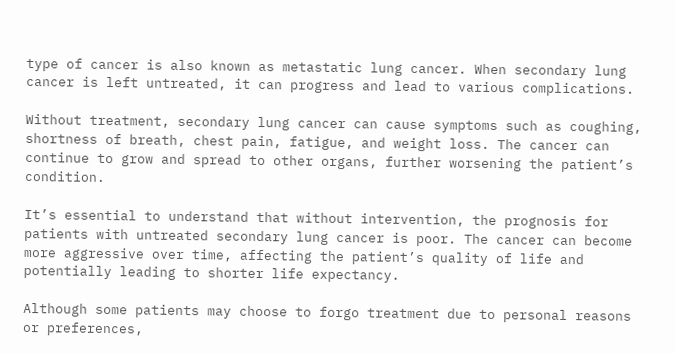type of cancer is also known as metastatic lung cancer. When secondary lung cancer is left untreated, it can progress and lead to various complications.

Without treatment, secondary lung cancer can cause symptoms such as coughing, shortness of breath, chest pain, fatigue, and weight loss. The cancer can continue to grow and spread to other organs, further worsening the patient’s condition.

It’s essential to understand that without intervention, the prognosis for patients with untreated secondary lung cancer is poor. The cancer can become more aggressive over time, affecting the patient’s quality of life and potentially leading to shorter life expectancy.

Although some patients may choose to forgo treatment due to personal reasons or preferences,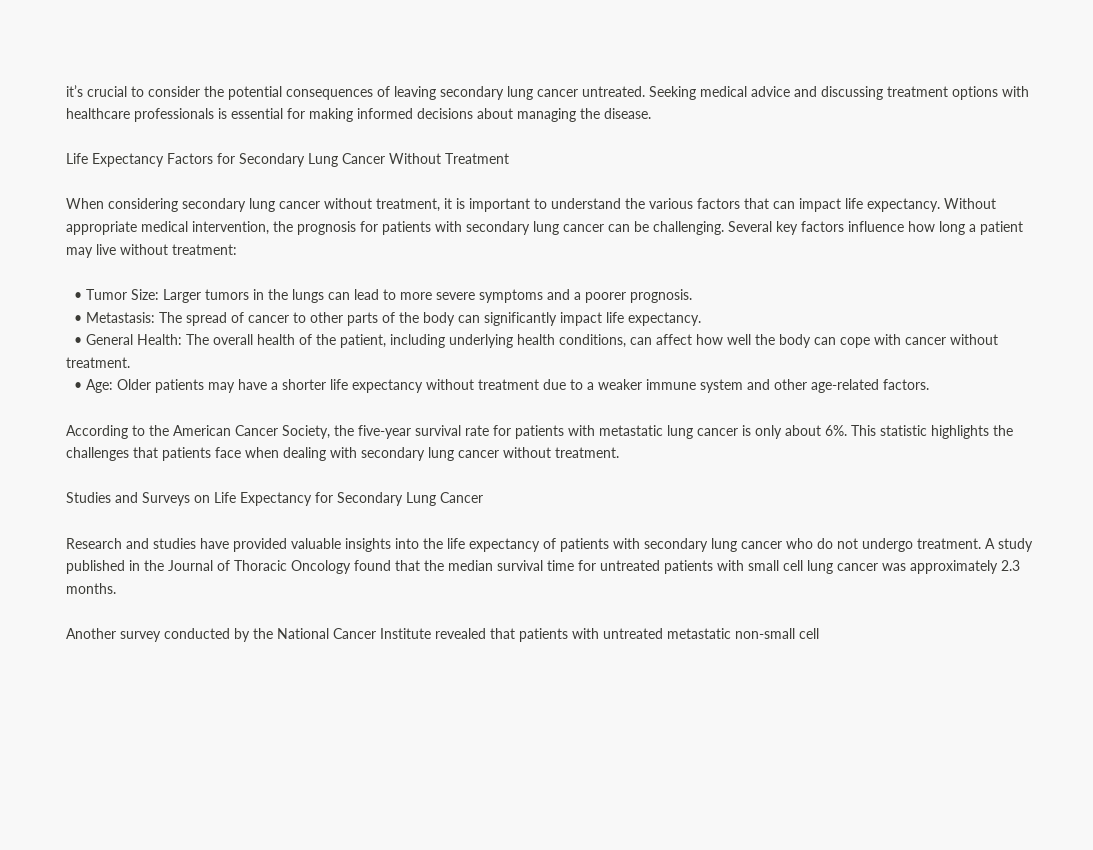it’s crucial to consider the potential consequences of leaving secondary lung cancer untreated. Seeking medical advice and discussing treatment options with healthcare professionals is essential for making informed decisions about managing the disease.

Life Expectancy Factors for Secondary Lung Cancer Without Treatment

When considering secondary lung cancer without treatment, it is important to understand the various factors that can impact life expectancy. Without appropriate medical intervention, the prognosis for patients with secondary lung cancer can be challenging. Several key factors influence how long a patient may live without treatment:

  • Tumor Size: Larger tumors in the lungs can lead to more severe symptoms and a poorer prognosis.
  • Metastasis: The spread of cancer to other parts of the body can significantly impact life expectancy.
  • General Health: The overall health of the patient, including underlying health conditions, can affect how well the body can cope with cancer without treatment.
  • Age: Older patients may have a shorter life expectancy without treatment due to a weaker immune system and other age-related factors.

According to the American Cancer Society, the five-year survival rate for patients with metastatic lung cancer is only about 6%. This statistic highlights the challenges that patients face when dealing with secondary lung cancer without treatment.

Studies and Surveys on Life Expectancy for Secondary Lung Cancer

Research and studies have provided valuable insights into the life expectancy of patients with secondary lung cancer who do not undergo treatment. A study published in the Journal of Thoracic Oncology found that the median survival time for untreated patients with small cell lung cancer was approximately 2.3 months.

Another survey conducted by the National Cancer Institute revealed that patients with untreated metastatic non-small cell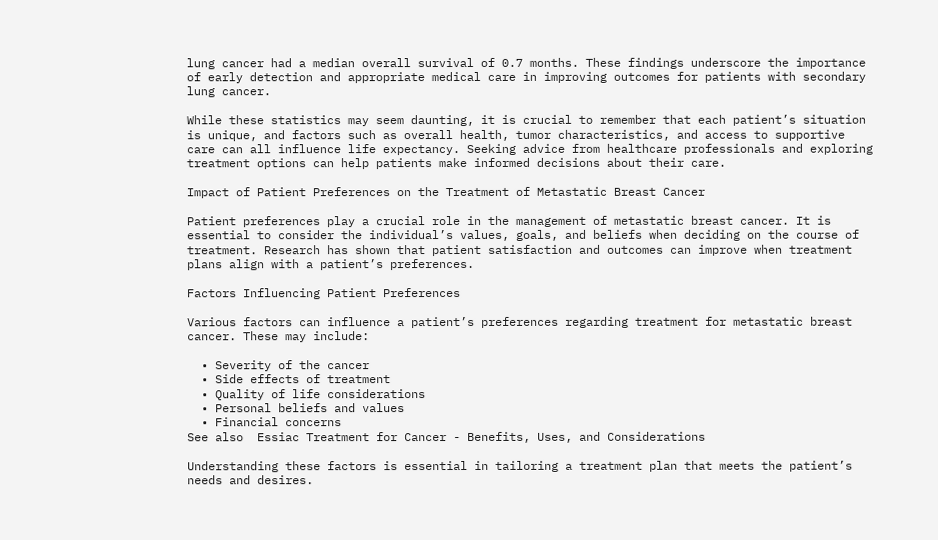lung cancer had a median overall survival of 0.7 months. These findings underscore the importance of early detection and appropriate medical care in improving outcomes for patients with secondary lung cancer.

While these statistics may seem daunting, it is crucial to remember that each patient’s situation is unique, and factors such as overall health, tumor characteristics, and access to supportive care can all influence life expectancy. Seeking advice from healthcare professionals and exploring treatment options can help patients make informed decisions about their care.

Impact of Patient Preferences on the Treatment of Metastatic Breast Cancer

Patient preferences play a crucial role in the management of metastatic breast cancer. It is essential to consider the individual’s values, goals, and beliefs when deciding on the course of treatment. Research has shown that patient satisfaction and outcomes can improve when treatment plans align with a patient’s preferences.

Factors Influencing Patient Preferences

Various factors can influence a patient’s preferences regarding treatment for metastatic breast cancer. These may include:

  • Severity of the cancer
  • Side effects of treatment
  • Quality of life considerations
  • Personal beliefs and values
  • Financial concerns
See also  Essiac Treatment for Cancer - Benefits, Uses, and Considerations

Understanding these factors is essential in tailoring a treatment plan that meets the patient’s needs and desires.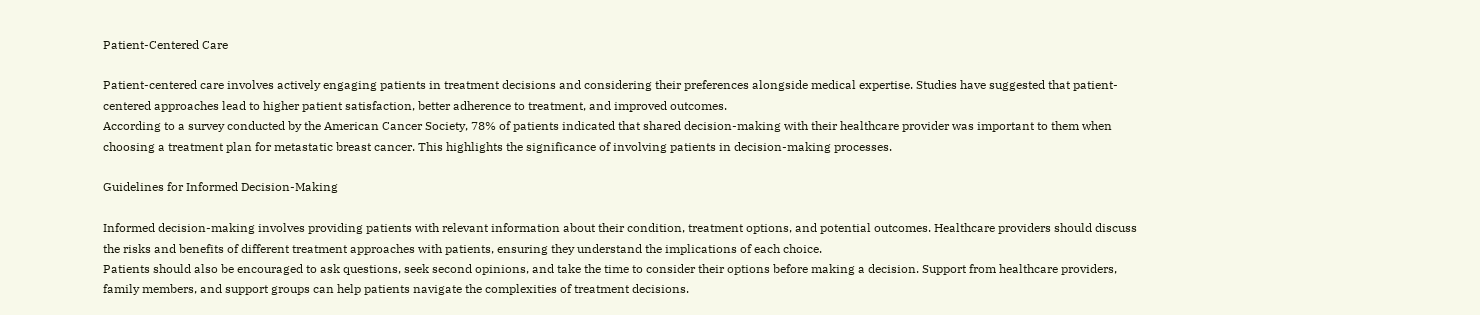Patient-Centered Care

Patient-centered care involves actively engaging patients in treatment decisions and considering their preferences alongside medical expertise. Studies have suggested that patient-centered approaches lead to higher patient satisfaction, better adherence to treatment, and improved outcomes.
According to a survey conducted by the American Cancer Society, 78% of patients indicated that shared decision-making with their healthcare provider was important to them when choosing a treatment plan for metastatic breast cancer. This highlights the significance of involving patients in decision-making processes.

Guidelines for Informed Decision-Making

Informed decision-making involves providing patients with relevant information about their condition, treatment options, and potential outcomes. Healthcare providers should discuss the risks and benefits of different treatment approaches with patients, ensuring they understand the implications of each choice.
Patients should also be encouraged to ask questions, seek second opinions, and take the time to consider their options before making a decision. Support from healthcare providers, family members, and support groups can help patients navigate the complexities of treatment decisions.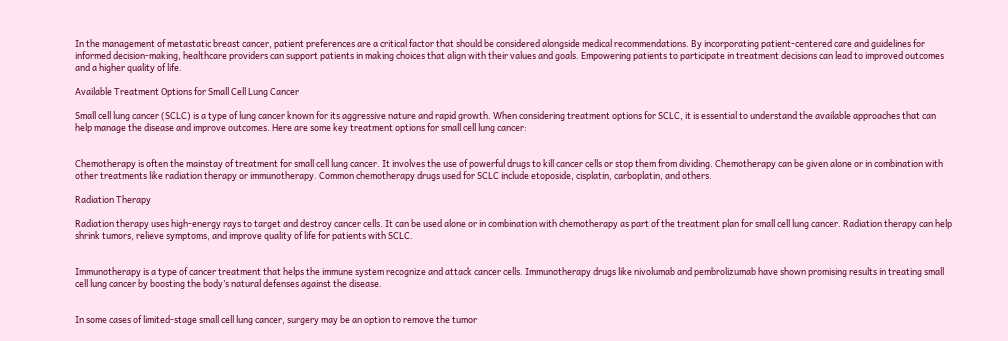In the management of metastatic breast cancer, patient preferences are a critical factor that should be considered alongside medical recommendations. By incorporating patient-centered care and guidelines for informed decision-making, healthcare providers can support patients in making choices that align with their values and goals. Empowering patients to participate in treatment decisions can lead to improved outcomes and a higher quality of life.

Available Treatment Options for Small Cell Lung Cancer

Small cell lung cancer (SCLC) is a type of lung cancer known for its aggressive nature and rapid growth. When considering treatment options for SCLC, it is essential to understand the available approaches that can help manage the disease and improve outcomes. Here are some key treatment options for small cell lung cancer:


Chemotherapy is often the mainstay of treatment for small cell lung cancer. It involves the use of powerful drugs to kill cancer cells or stop them from dividing. Chemotherapy can be given alone or in combination with other treatments like radiation therapy or immunotherapy. Common chemotherapy drugs used for SCLC include etoposide, cisplatin, carboplatin, and others.

Radiation Therapy

Radiation therapy uses high-energy rays to target and destroy cancer cells. It can be used alone or in combination with chemotherapy as part of the treatment plan for small cell lung cancer. Radiation therapy can help shrink tumors, relieve symptoms, and improve quality of life for patients with SCLC.


Immunotherapy is a type of cancer treatment that helps the immune system recognize and attack cancer cells. Immunotherapy drugs like nivolumab and pembrolizumab have shown promising results in treating small cell lung cancer by boosting the body’s natural defenses against the disease.


In some cases of limited-stage small cell lung cancer, surgery may be an option to remove the tumor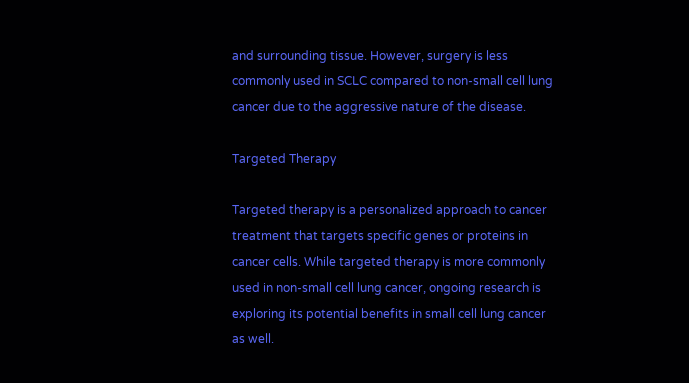and surrounding tissue. However, surgery is less commonly used in SCLC compared to non-small cell lung cancer due to the aggressive nature of the disease.

Targeted Therapy

Targeted therapy is a personalized approach to cancer treatment that targets specific genes or proteins in cancer cells. While targeted therapy is more commonly used in non-small cell lung cancer, ongoing research is exploring its potential benefits in small cell lung cancer as well.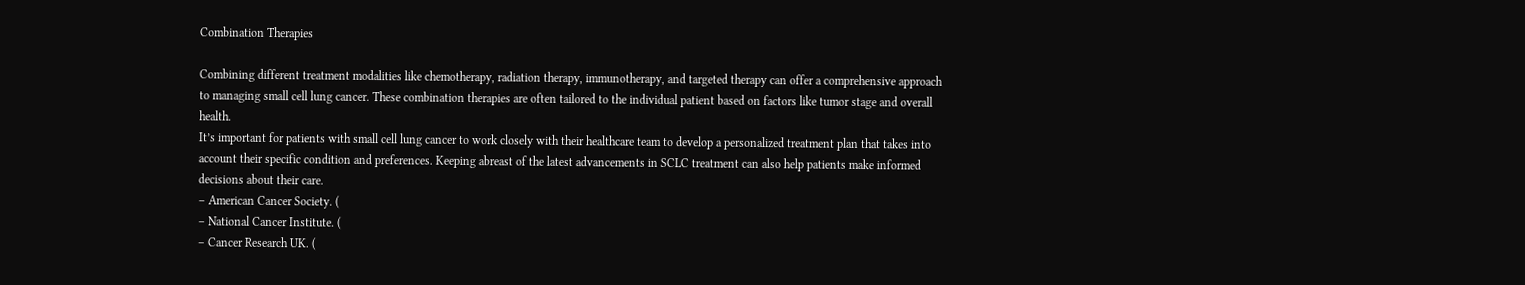Combination Therapies

Combining different treatment modalities like chemotherapy, radiation therapy, immunotherapy, and targeted therapy can offer a comprehensive approach to managing small cell lung cancer. These combination therapies are often tailored to the individual patient based on factors like tumor stage and overall health.
It’s important for patients with small cell lung cancer to work closely with their healthcare team to develop a personalized treatment plan that takes into account their specific condition and preferences. Keeping abreast of the latest advancements in SCLC treatment can also help patients make informed decisions about their care.
– American Cancer Society. (
– National Cancer Institute. (
– Cancer Research UK. (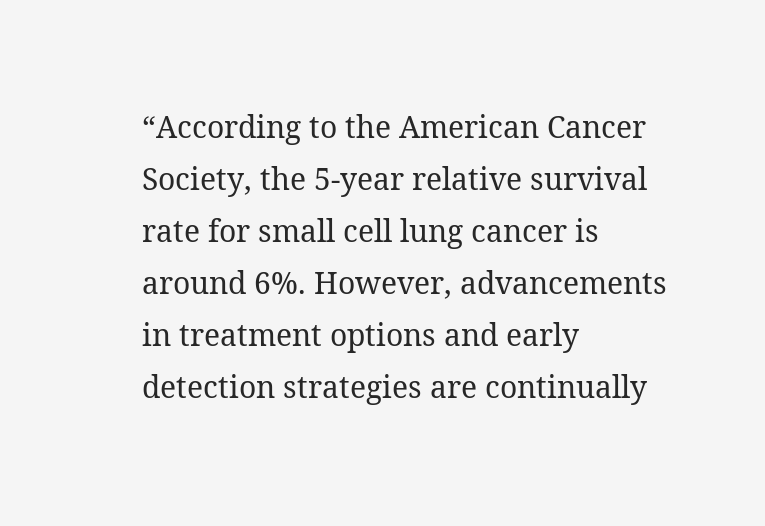“According to the American Cancer Society, the 5-year relative survival rate for small cell lung cancer is around 6%. However, advancements in treatment options and early detection strategies are continually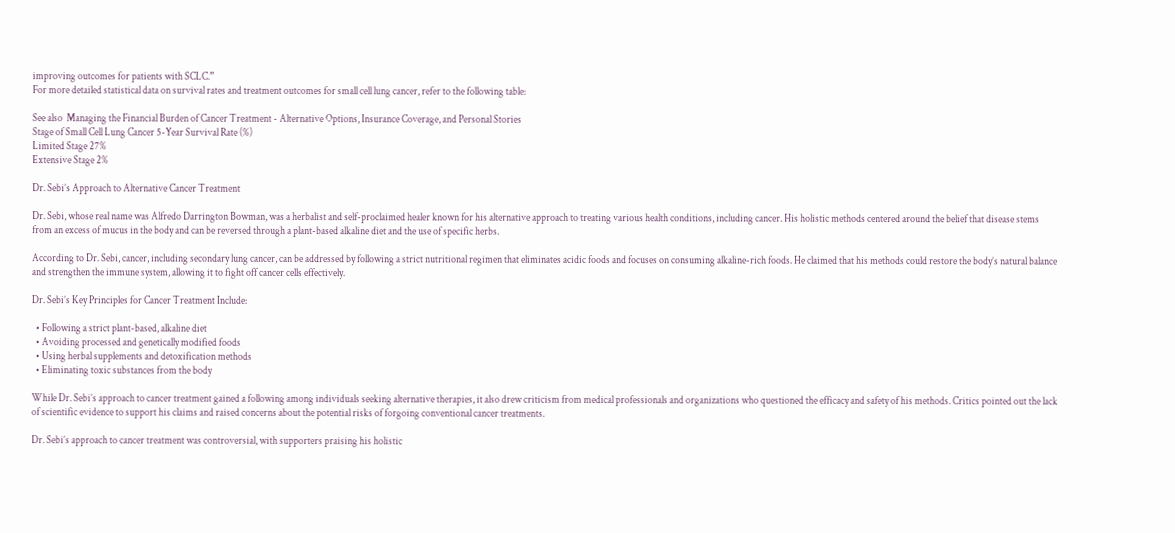improving outcomes for patients with SCLC.”
For more detailed statistical data on survival rates and treatment outcomes for small cell lung cancer, refer to the following table:

See also  Managing the Financial Burden of Cancer Treatment - Alternative Options, Insurance Coverage, and Personal Stories
Stage of Small Cell Lung Cancer 5-Year Survival Rate (%)
Limited Stage 27%
Extensive Stage 2%

Dr. Sebi’s Approach to Alternative Cancer Treatment

Dr. Sebi, whose real name was Alfredo Darrington Bowman, was a herbalist and self-proclaimed healer known for his alternative approach to treating various health conditions, including cancer. His holistic methods centered around the belief that disease stems from an excess of mucus in the body and can be reversed through a plant-based alkaline diet and the use of specific herbs.

According to Dr. Sebi, cancer, including secondary lung cancer, can be addressed by following a strict nutritional regimen that eliminates acidic foods and focuses on consuming alkaline-rich foods. He claimed that his methods could restore the body’s natural balance and strengthen the immune system, allowing it to fight off cancer cells effectively.

Dr. Sebi’s Key Principles for Cancer Treatment Include:

  • Following a strict plant-based, alkaline diet
  • Avoiding processed and genetically modified foods
  • Using herbal supplements and detoxification methods
  • Eliminating toxic substances from the body

While Dr. Sebi’s approach to cancer treatment gained a following among individuals seeking alternative therapies, it also drew criticism from medical professionals and organizations who questioned the efficacy and safety of his methods. Critics pointed out the lack of scientific evidence to support his claims and raised concerns about the potential risks of forgoing conventional cancer treatments.

Dr. Sebi’s approach to cancer treatment was controversial, with supporters praising his holistic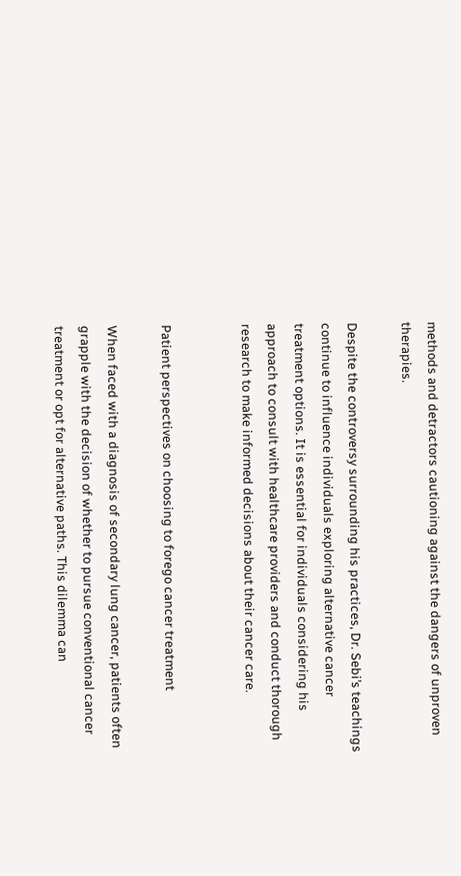methods and detractors cautioning against the dangers of unproven therapies.

Despite the controversy surrounding his practices, Dr. Sebi’s teachings continue to influence individuals exploring alternative cancer treatment options. It is essential for individuals considering his approach to consult with healthcare providers and conduct thorough research to make informed decisions about their cancer care.


Patient perspectives on choosing to forego cancer treatment

When faced with a diagnosis of secondary lung cancer, patients often grapple with the decision of whether to pursue conventional cancer treatment or opt for alternative paths. This dilemma can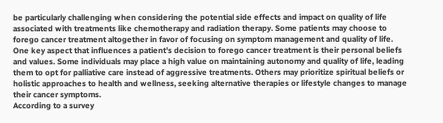be particularly challenging when considering the potential side effects and impact on quality of life associated with treatments like chemotherapy and radiation therapy. Some patients may choose to forego cancer treatment altogether in favor of focusing on symptom management and quality of life.
One key aspect that influences a patient’s decision to forego cancer treatment is their personal beliefs and values. Some individuals may place a high value on maintaining autonomy and quality of life, leading them to opt for palliative care instead of aggressive treatments. Others may prioritize spiritual beliefs or holistic approaches to health and wellness, seeking alternative therapies or lifestyle changes to manage their cancer symptoms.
According to a survey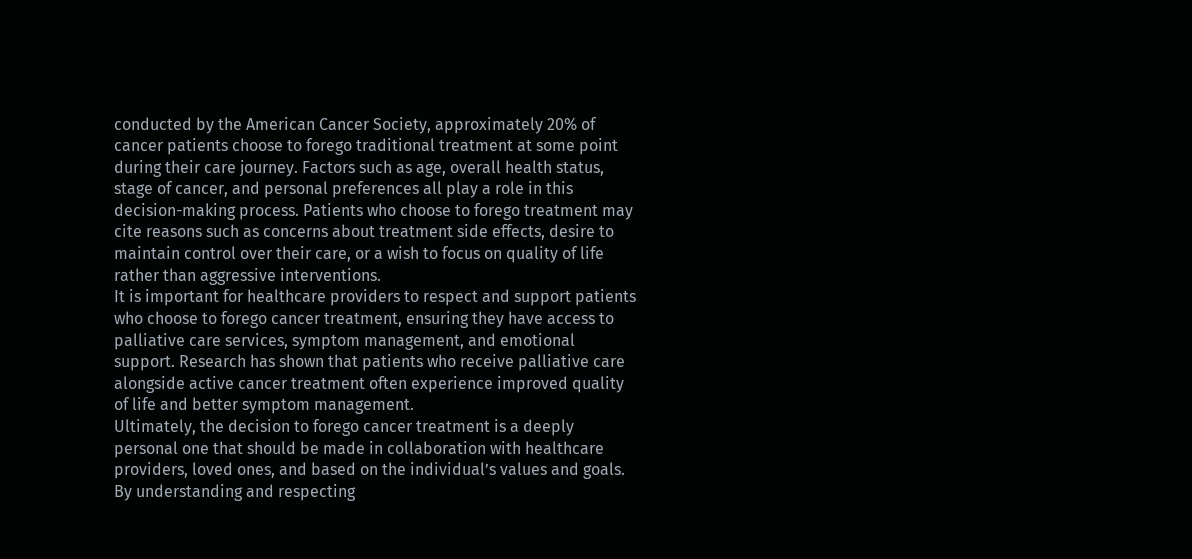conducted by the American Cancer Society, approximately 20% of cancer patients choose to forego traditional treatment at some point during their care journey. Factors such as age, overall health status, stage of cancer, and personal preferences all play a role in this decision-making process. Patients who choose to forego treatment may cite reasons such as concerns about treatment side effects, desire to maintain control over their care, or a wish to focus on quality of life rather than aggressive interventions.
It is important for healthcare providers to respect and support patients who choose to forego cancer treatment, ensuring they have access to palliative care services, symptom management, and emotional support. Research has shown that patients who receive palliative care alongside active cancer treatment often experience improved quality of life and better symptom management.
Ultimately, the decision to forego cancer treatment is a deeply personal one that should be made in collaboration with healthcare providers, loved ones, and based on the individual’s values and goals. By understanding and respecting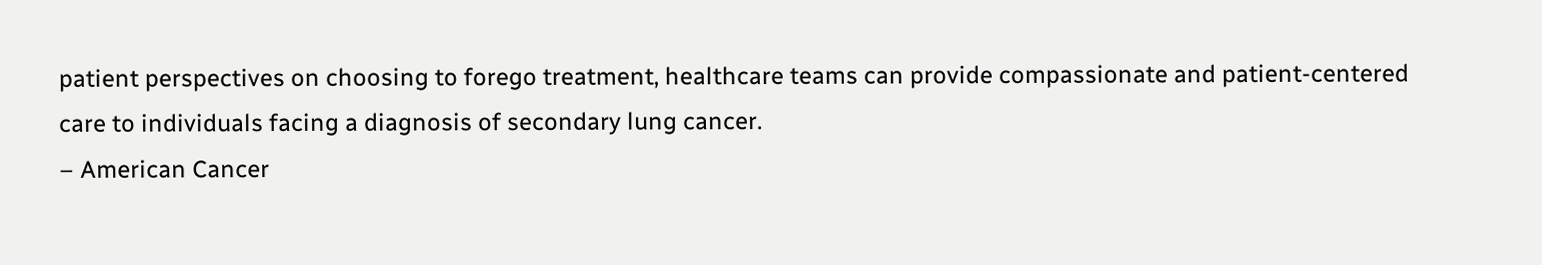patient perspectives on choosing to forego treatment, healthcare teams can provide compassionate and patient-centered care to individuals facing a diagnosis of secondary lung cancer.
– American Cancer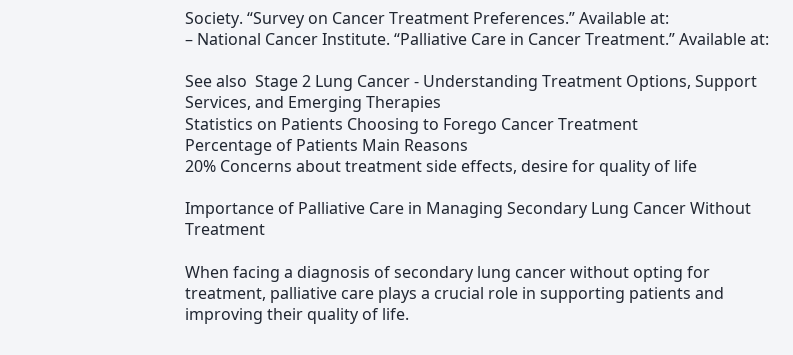Society. “Survey on Cancer Treatment Preferences.” Available at:
– National Cancer Institute. “Palliative Care in Cancer Treatment.” Available at:

See also  Stage 2 Lung Cancer - Understanding Treatment Options, Support Services, and Emerging Therapies
Statistics on Patients Choosing to Forego Cancer Treatment
Percentage of Patients Main Reasons
20% Concerns about treatment side effects, desire for quality of life

Importance of Palliative Care in Managing Secondary Lung Cancer Without Treatment

When facing a diagnosis of secondary lung cancer without opting for treatment, palliative care plays a crucial role in supporting patients and improving their quality of life.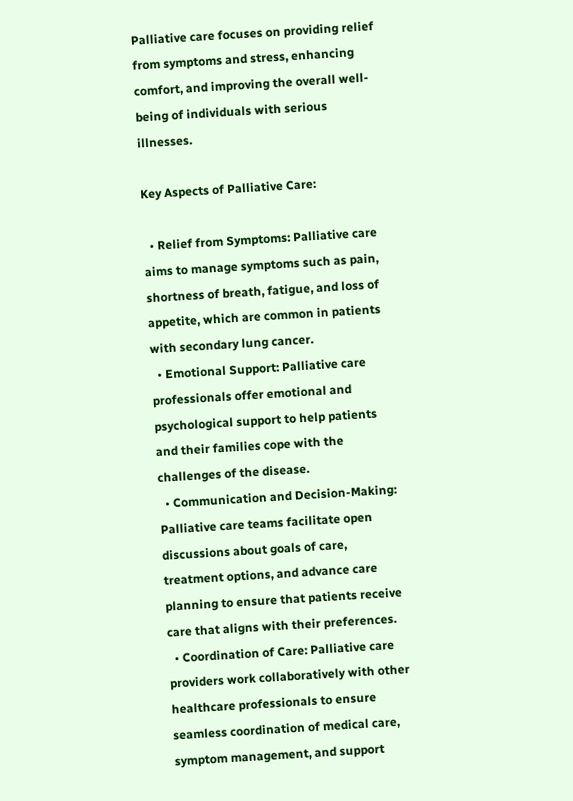Palliative care focuses on providing relief from symptoms and stress, enhancing comfort, and improving the overall well-being of individuals with serious illnesses.

Key Aspects of Palliative Care:

  • Relief from Symptoms: Palliative care aims to manage symptoms such as pain, shortness of breath, fatigue, and loss of appetite, which are common in patients with secondary lung cancer.
  • Emotional Support: Palliative care professionals offer emotional and psychological support to help patients and their families cope with the challenges of the disease.
  • Communication and Decision-Making: Palliative care teams facilitate open discussions about goals of care, treatment options, and advance care planning to ensure that patients receive care that aligns with their preferences.
  • Coordination of Care: Palliative care providers work collaboratively with other healthcare professionals to ensure seamless coordination of medical care, symptom management, and support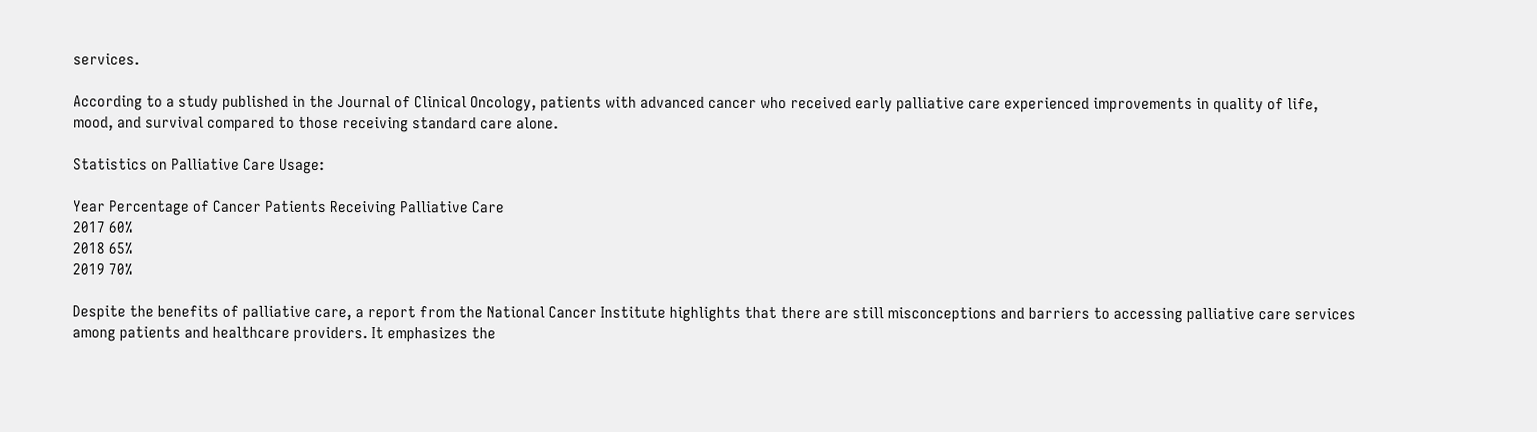services.

According to a study published in the Journal of Clinical Oncology, patients with advanced cancer who received early palliative care experienced improvements in quality of life, mood, and survival compared to those receiving standard care alone.

Statistics on Palliative Care Usage:

Year Percentage of Cancer Patients Receiving Palliative Care
2017 60%
2018 65%
2019 70%

Despite the benefits of palliative care, a report from the National Cancer Institute highlights that there are still misconceptions and barriers to accessing palliative care services among patients and healthcare providers. It emphasizes the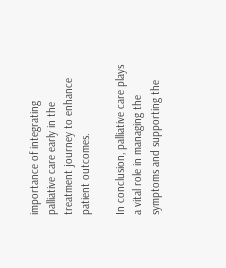importance of integrating palliative care early in the treatment journey to enhance patient outcomes.

In conclusion, palliative care plays a vital role in managing the symptoms and supporting the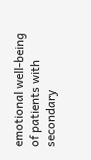emotional well-being of patients with secondary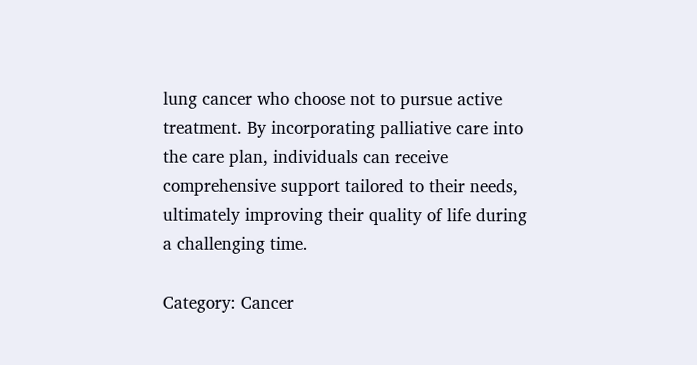lung cancer who choose not to pursue active treatment. By incorporating palliative care into the care plan, individuals can receive comprehensive support tailored to their needs, ultimately improving their quality of life during a challenging time.

Category: Cancer